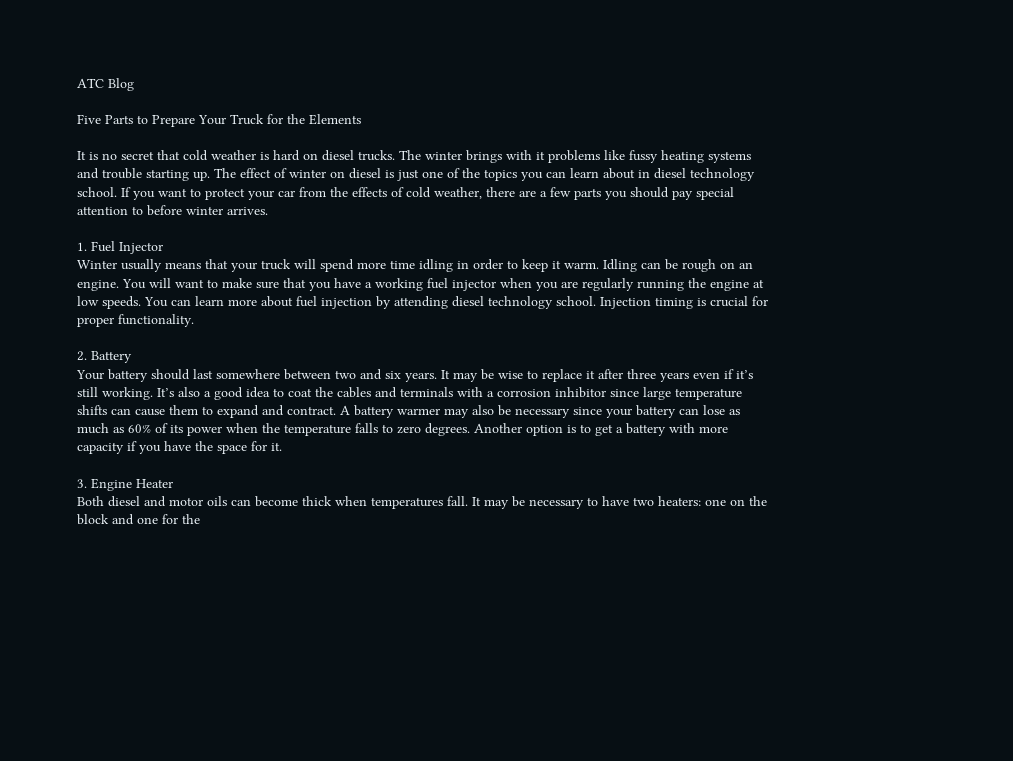ATC Blog

Five Parts to Prepare Your Truck for the Elements

It is no secret that cold weather is hard on diesel trucks. The winter brings with it problems like fussy heating systems and trouble starting up. The effect of winter on diesel is just one of the topics you can learn about in diesel technology school. If you want to protect your car from the effects of cold weather, there are a few parts you should pay special attention to before winter arrives.

1. Fuel Injector
Winter usually means that your truck will spend more time idling in order to keep it warm. Idling can be rough on an engine. You will want to make sure that you have a working fuel injector when you are regularly running the engine at low speeds. You can learn more about fuel injection by attending diesel technology school. Injection timing is crucial for proper functionality.

2. Battery
Your battery should last somewhere between two and six years. It may be wise to replace it after three years even if it’s still working. It’s also a good idea to coat the cables and terminals with a corrosion inhibitor since large temperature shifts can cause them to expand and contract. A battery warmer may also be necessary since your battery can lose as much as 60% of its power when the temperature falls to zero degrees. Another option is to get a battery with more capacity if you have the space for it.

3. Engine Heater
Both diesel and motor oils can become thick when temperatures fall. It may be necessary to have two heaters: one on the block and one for the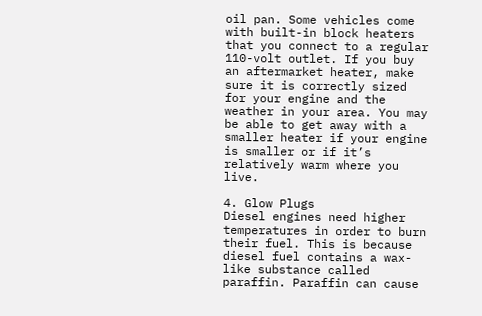oil pan. Some vehicles come with built-in block heaters that you connect to a regular 110-volt outlet. If you buy an aftermarket heater, make sure it is correctly sized for your engine and the weather in your area. You may be able to get away with a smaller heater if your engine is smaller or if it’s relatively warm where you live.

4. Glow Plugs
Diesel engines need higher temperatures in order to burn their fuel. This is because diesel fuel contains a wax-like substance called paraffin. Paraffin can cause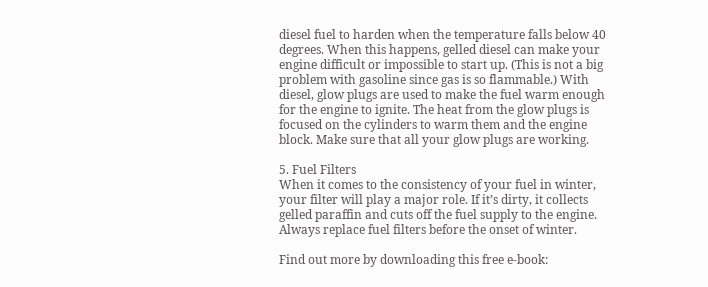diesel fuel to harden when the temperature falls below 40 degrees. When this happens, gelled diesel can make your engine difficult or impossible to start up. (This is not a big problem with gasoline since gas is so flammable.) With diesel, glow plugs are used to make the fuel warm enough for the engine to ignite. The heat from the glow plugs is focused on the cylinders to warm them and the engine block. Make sure that all your glow plugs are working.

5. Fuel Filters
When it comes to the consistency of your fuel in winter, your filter will play a major role. If it’s dirty, it collects gelled paraffin and cuts off the fuel supply to the engine. Always replace fuel filters before the onset of winter.

Find out more by downloading this free e-book: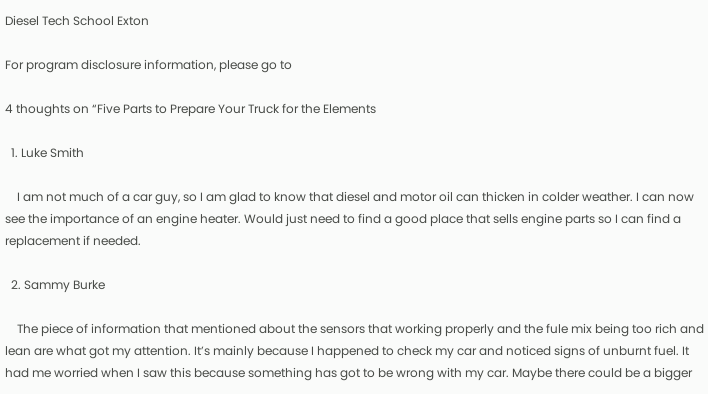Diesel Tech School Exton

For program disclosure information, please go to

4 thoughts on “Five Parts to Prepare Your Truck for the Elements

  1. Luke Smith

    I am not much of a car guy, so I am glad to know that diesel and motor oil can thicken in colder weather. I can now see the importance of an engine heater. Would just need to find a good place that sells engine parts so I can find a replacement if needed.

  2. Sammy Burke

    The piece of information that mentioned about the sensors that working properly and the fule mix being too rich and lean are what got my attention. It’s mainly because I happened to check my car and noticed signs of unburnt fuel. It had me worried when I saw this because something has got to be wrong with my car. Maybe there could be a bigger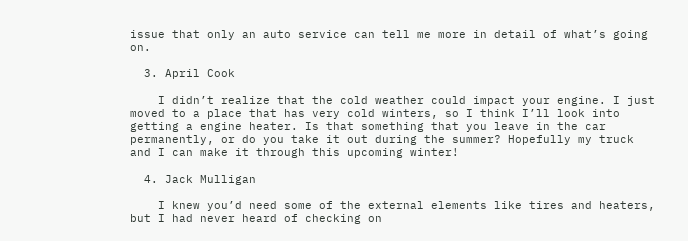issue that only an auto service can tell me more in detail of what’s going on.

  3. April Cook

    I didn’t realize that the cold weather could impact your engine. I just moved to a place that has very cold winters, so I think I’ll look into getting a engine heater. Is that something that you leave in the car permanently, or do you take it out during the summer? Hopefully my truck and I can make it through this upcoming winter!

  4. Jack Mulligan

    I knew you’d need some of the external elements like tires and heaters, but I had never heard of checking on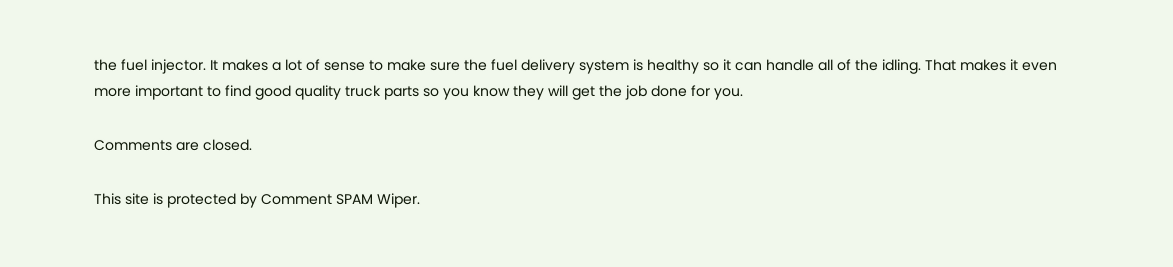the fuel injector. It makes a lot of sense to make sure the fuel delivery system is healthy so it can handle all of the idling. That makes it even more important to find good quality truck parts so you know they will get the job done for you.

Comments are closed.

This site is protected by Comment SPAM Wiper.